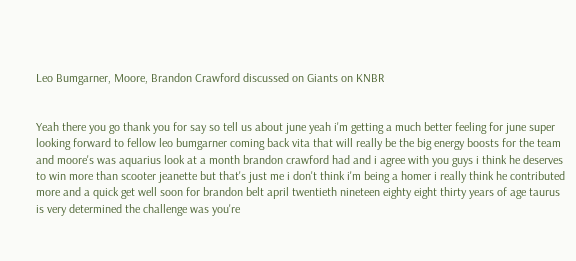Leo Bumgarner, Moore, Brandon Crawford discussed on Giants on KNBR


Yeah there you go thank you for say so tell us about june yeah i'm getting a much better feeling for june super looking forward to fellow leo bumgarner coming back vita that will really be the big energy boosts for the team and moore's was aquarius look at a month brandon crawford had and i agree with you guys i think he deserves to win more than scooter jeanette but that's just me i don't think i'm being a homer i really think he contributed more and a quick get well soon for brandon belt april twentieth nineteen eighty eight thirty years of age taurus is very determined the challenge was you're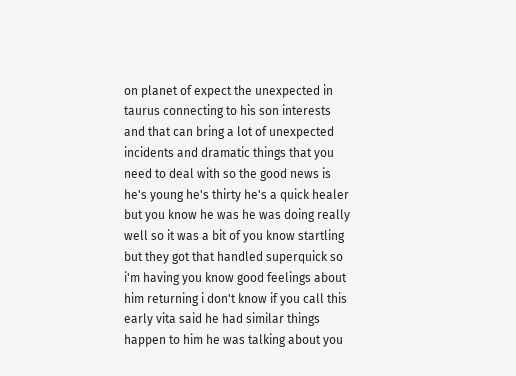on planet of expect the unexpected in taurus connecting to his son interests and that can bring a lot of unexpected incidents and dramatic things that you need to deal with so the good news is he's young he's thirty he's a quick healer but you know he was he was doing really well so it was a bit of you know startling but they got that handled superquick so i'm having you know good feelings about him returning i don't know if you call this early vita said he had similar things happen to him he was talking about you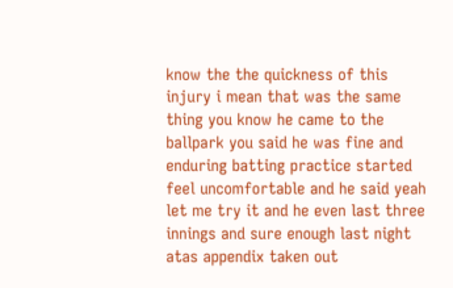know the the quickness of this injury i mean that was the same thing you know he came to the ballpark you said he was fine and enduring batting practice started feel uncomfortable and he said yeah let me try it and he even last three innings and sure enough last night atas appendix taken out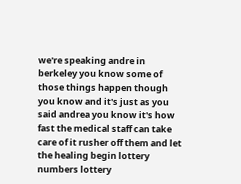we're speaking andre in berkeley you know some of those things happen though you know and it's just as you said andrea you know it's how fast the medical staff can take care of it rusher off them and let the healing begin lottery numbers lottery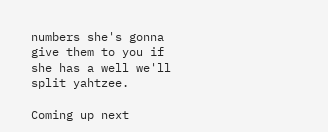numbers she's gonna give them to you if she has a well we'll split yahtzee.

Coming up next